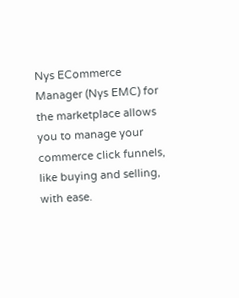Nys ECommerce Manager (Nys EMC) for the marketplace allows you to manage your commerce click funnels, like buying and selling, with ease.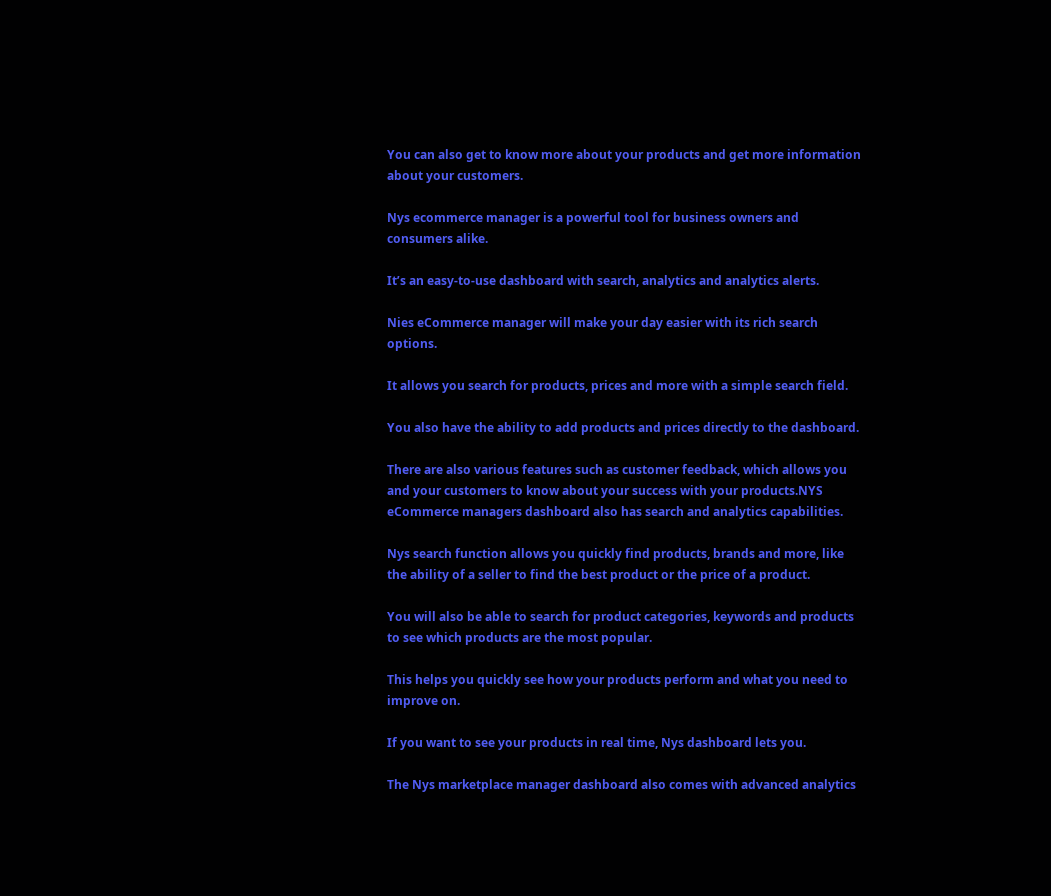You can also get to know more about your products and get more information about your customers.

Nys ecommerce manager is a powerful tool for business owners and consumers alike.

It’s an easy-to-use dashboard with search, analytics and analytics alerts.

Nies eCommerce manager will make your day easier with its rich search options.

It allows you search for products, prices and more with a simple search field.

You also have the ability to add products and prices directly to the dashboard.

There are also various features such as customer feedback, which allows you and your customers to know about your success with your products.NYS eCommerce managers dashboard also has search and analytics capabilities.

Nys search function allows you quickly find products, brands and more, like the ability of a seller to find the best product or the price of a product.

You will also be able to search for product categories, keywords and products to see which products are the most popular.

This helps you quickly see how your products perform and what you need to improve on.

If you want to see your products in real time, Nys dashboard lets you.

The Nys marketplace manager dashboard also comes with advanced analytics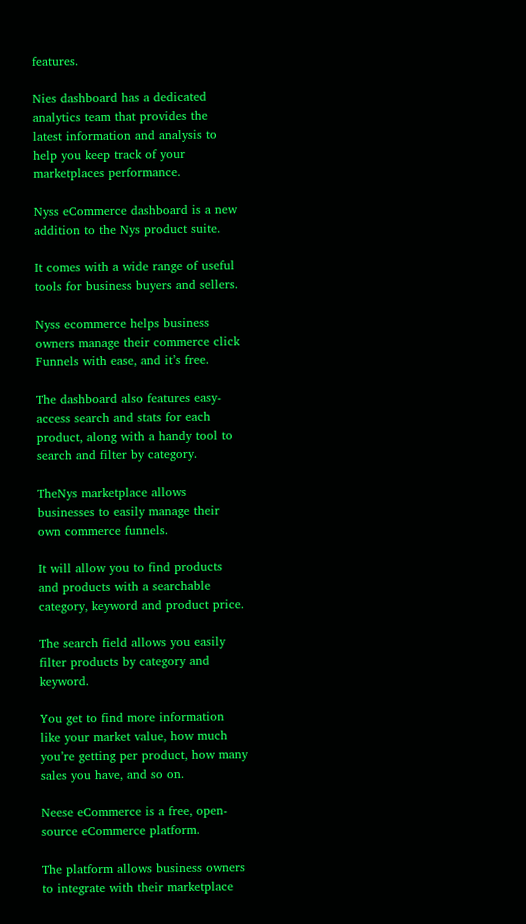features.

Nies dashboard has a dedicated analytics team that provides the latest information and analysis to help you keep track of your marketplaces performance.

Nyss eCommerce dashboard is a new addition to the Nys product suite.

It comes with a wide range of useful tools for business buyers and sellers.

Nyss ecommerce helps business owners manage their commerce click Funnels with ease, and it’s free.

The dashboard also features easy-access search and stats for each product, along with a handy tool to search and filter by category.

TheNys marketplace allows businesses to easily manage their own commerce funnels.

It will allow you to find products and products with a searchable category, keyword and product price.

The search field allows you easily filter products by category and keyword.

You get to find more information like your market value, how much you’re getting per product, how many sales you have, and so on.

Neese eCommerce is a free, open-source eCommerce platform.

The platform allows business owners to integrate with their marketplace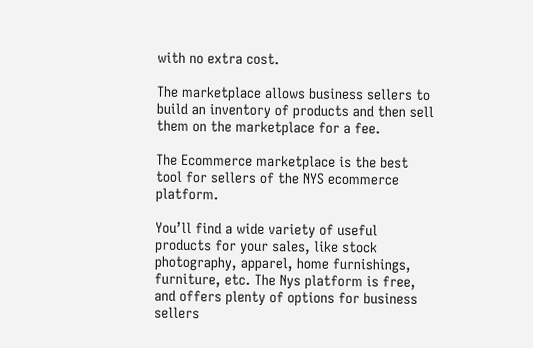with no extra cost.

The marketplace allows business sellers to build an inventory of products and then sell them on the marketplace for a fee.

The Ecommerce marketplace is the best tool for sellers of the NYS ecommerce platform.

You’ll find a wide variety of useful products for your sales, like stock photography, apparel, home furnishings, furniture, etc. The Nys platform is free, and offers plenty of options for business sellers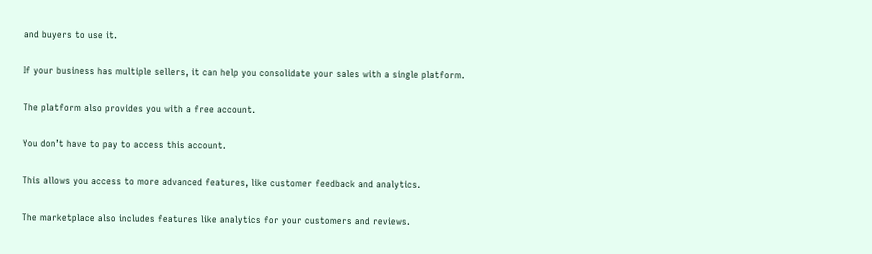and buyers to use it.

If your business has multiple sellers, it can help you consolidate your sales with a single platform.

The platform also provides you with a free account.

You don’t have to pay to access this account.

This allows you access to more advanced features, like customer feedback and analytics.

The marketplace also includes features like analytics for your customers and reviews.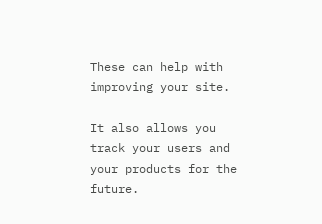These can help with improving your site.

It also allows you track your users and your products for the future.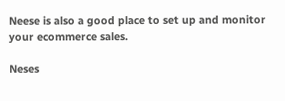Neese is also a good place to set up and monitor your ecommerce sales.

Neses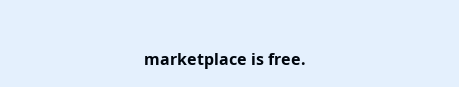marketplace is free.